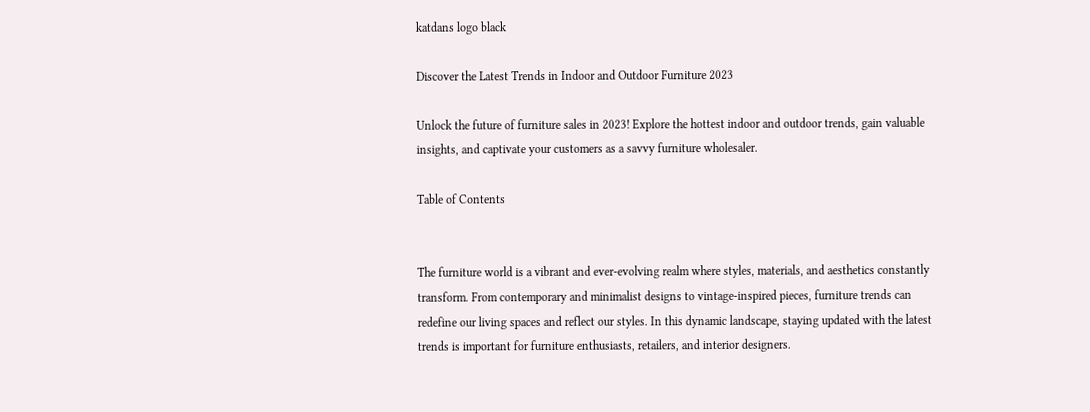katdans logo black

Discover the Latest Trends in Indoor and Outdoor Furniture 2023

Unlock the future of furniture sales in 2023! Explore the hottest indoor and outdoor trends, gain valuable insights, and captivate your customers as a savvy furniture wholesaler.

Table of Contents


The furniture world is a vibrant and ever-evolving realm where styles, materials, and aesthetics constantly transform. From contemporary and minimalist designs to vintage-inspired pieces, furniture trends can redefine our living spaces and reflect our styles. In this dynamic landscape, staying updated with the latest trends is important for furniture enthusiasts, retailers, and interior designers.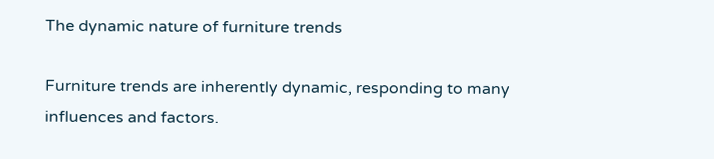The dynamic nature of furniture trends

Furniture trends are inherently dynamic, responding to many influences and factors.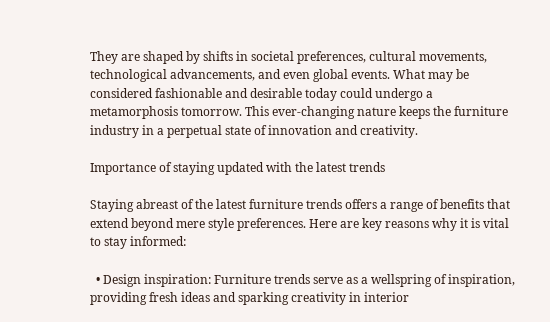They are shaped by shifts in societal preferences, cultural movements, technological advancements, and even global events. What may be considered fashionable and desirable today could undergo a metamorphosis tomorrow. This ever-changing nature keeps the furniture industry in a perpetual state of innovation and creativity.

Importance of staying updated with the latest trends

Staying abreast of the latest furniture trends offers a range of benefits that extend beyond mere style preferences. Here are key reasons why it is vital to stay informed:

  • Design inspiration: Furniture trends serve as a wellspring of inspiration, providing fresh ideas and sparking creativity in interior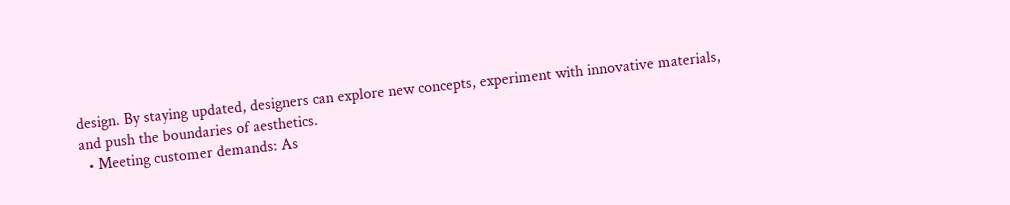design. By staying updated, designers can explore new concepts, experiment with innovative materials, and push the boundaries of aesthetics.
  • Meeting customer demands: As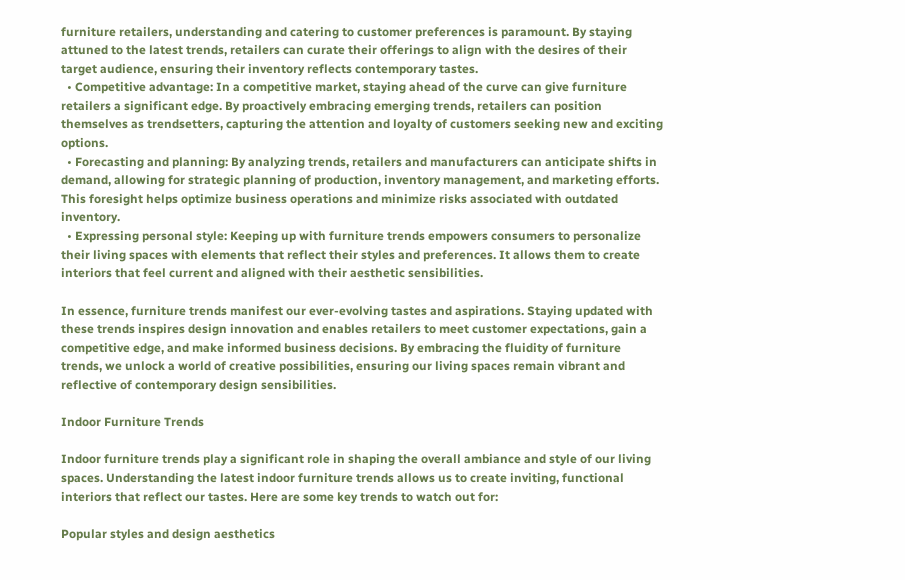furniture retailers, understanding and catering to customer preferences is paramount. By staying attuned to the latest trends, retailers can curate their offerings to align with the desires of their target audience, ensuring their inventory reflects contemporary tastes.
  • Competitive advantage: In a competitive market, staying ahead of the curve can give furniture retailers a significant edge. By proactively embracing emerging trends, retailers can position themselves as trendsetters, capturing the attention and loyalty of customers seeking new and exciting options.
  • Forecasting and planning: By analyzing trends, retailers and manufacturers can anticipate shifts in demand, allowing for strategic planning of production, inventory management, and marketing efforts. This foresight helps optimize business operations and minimize risks associated with outdated inventory.
  • Expressing personal style: Keeping up with furniture trends empowers consumers to personalize their living spaces with elements that reflect their styles and preferences. It allows them to create interiors that feel current and aligned with their aesthetic sensibilities.

In essence, furniture trends manifest our ever-evolving tastes and aspirations. Staying updated with these trends inspires design innovation and enables retailers to meet customer expectations, gain a competitive edge, and make informed business decisions. By embracing the fluidity of furniture trends, we unlock a world of creative possibilities, ensuring our living spaces remain vibrant and reflective of contemporary design sensibilities.

Indoor Furniture Trends

Indoor furniture trends play a significant role in shaping the overall ambiance and style of our living spaces. Understanding the latest indoor furniture trends allows us to create inviting, functional interiors that reflect our tastes. Here are some key trends to watch out for:

Popular styles and design aesthetics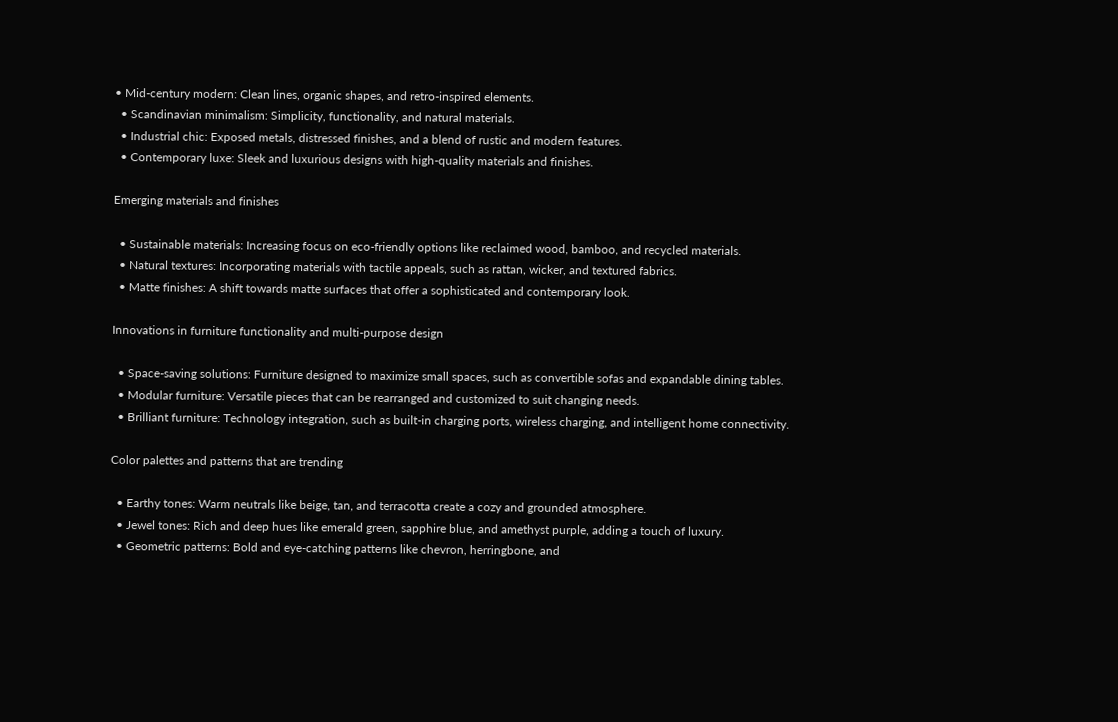• Mid-century modern: Clean lines, organic shapes, and retro-inspired elements.
  • Scandinavian minimalism: Simplicity, functionality, and natural materials.
  • Industrial chic: Exposed metals, distressed finishes, and a blend of rustic and modern features.
  • Contemporary luxe: Sleek and luxurious designs with high-quality materials and finishes.

Emerging materials and finishes

  • Sustainable materials: Increasing focus on eco-friendly options like reclaimed wood, bamboo, and recycled materials.
  • Natural textures: Incorporating materials with tactile appeals, such as rattan, wicker, and textured fabrics.
  • Matte finishes: A shift towards matte surfaces that offer a sophisticated and contemporary look.

Innovations in furniture functionality and multi-purpose design

  • Space-saving solutions: Furniture designed to maximize small spaces, such as convertible sofas and expandable dining tables.
  • Modular furniture: Versatile pieces that can be rearranged and customized to suit changing needs.
  • Brilliant furniture: Technology integration, such as built-in charging ports, wireless charging, and intelligent home connectivity.

Color palettes and patterns that are trending

  • Earthy tones: Warm neutrals like beige, tan, and terracotta create a cozy and grounded atmosphere.
  • Jewel tones: Rich and deep hues like emerald green, sapphire blue, and amethyst purple, adding a touch of luxury.
  • Geometric patterns: Bold and eye-catching patterns like chevron, herringbone, and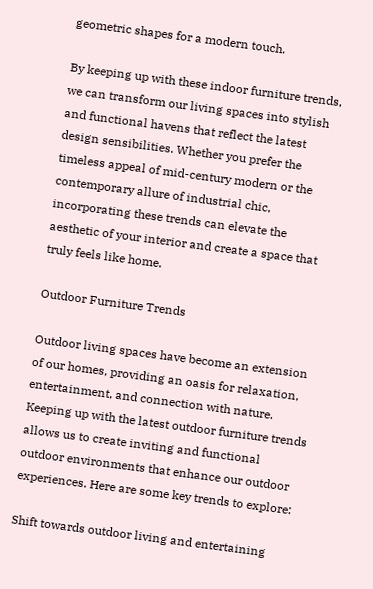geometric shapes for a modern touch.

By keeping up with these indoor furniture trends, we can transform our living spaces into stylish and functional havens that reflect the latest design sensibilities. Whether you prefer the timeless appeal of mid-century modern or the contemporary allure of industrial chic, incorporating these trends can elevate the aesthetic of your interior and create a space that truly feels like home.

Outdoor Furniture Trends

Outdoor living spaces have become an extension of our homes, providing an oasis for relaxation, entertainment, and connection with nature. Keeping up with the latest outdoor furniture trends allows us to create inviting and functional outdoor environments that enhance our outdoor experiences. Here are some key trends to explore:

Shift towards outdoor living and entertaining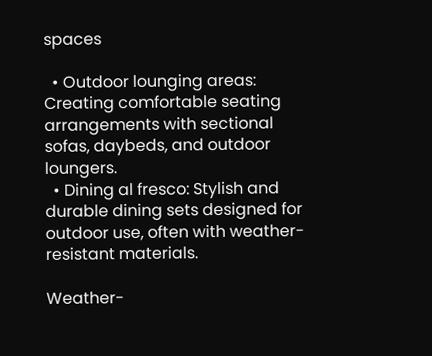spaces

  • Outdoor lounging areas: Creating comfortable seating arrangements with sectional sofas, daybeds, and outdoor loungers.
  • Dining al fresco: Stylish and durable dining sets designed for outdoor use, often with weather-resistant materials.

Weather-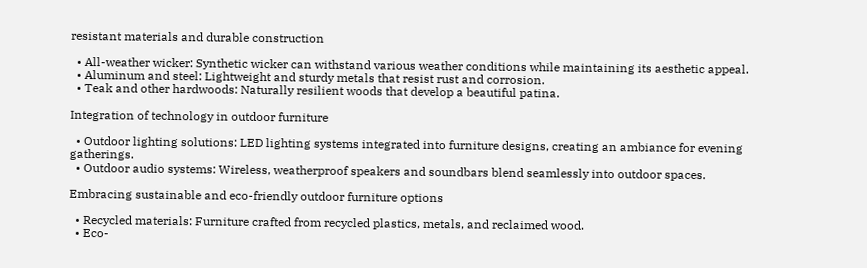resistant materials and durable construction

  • All-weather wicker: Synthetic wicker can withstand various weather conditions while maintaining its aesthetic appeal.
  • Aluminum and steel: Lightweight and sturdy metals that resist rust and corrosion.
  • Teak and other hardwoods: Naturally resilient woods that develop a beautiful patina.

Integration of technology in outdoor furniture

  • Outdoor lighting solutions: LED lighting systems integrated into furniture designs, creating an ambiance for evening gatherings.
  • Outdoor audio systems: Wireless, weatherproof speakers and soundbars blend seamlessly into outdoor spaces.

Embracing sustainable and eco-friendly outdoor furniture options

  • Recycled materials: Furniture crafted from recycled plastics, metals, and reclaimed wood.
  • Eco-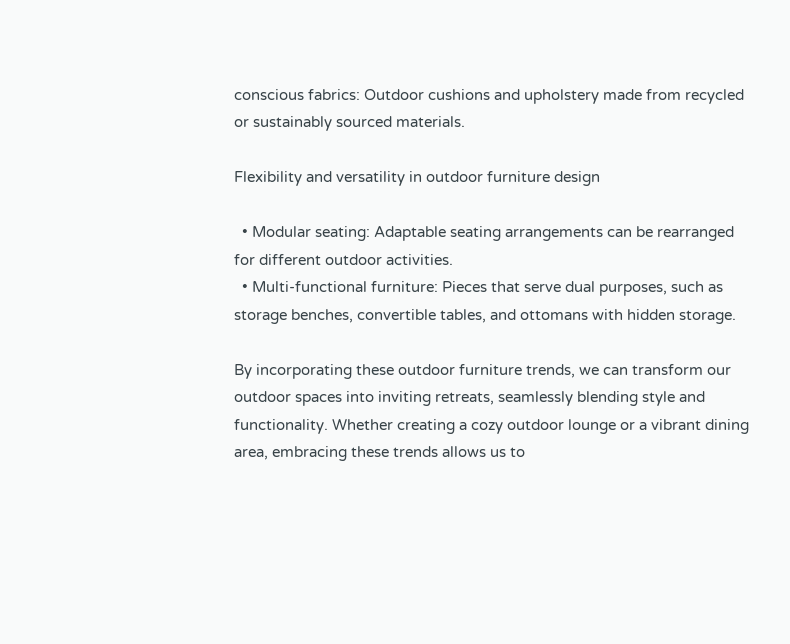conscious fabrics: Outdoor cushions and upholstery made from recycled or sustainably sourced materials.

Flexibility and versatility in outdoor furniture design

  • Modular seating: Adaptable seating arrangements can be rearranged for different outdoor activities.
  • Multi-functional furniture: Pieces that serve dual purposes, such as storage benches, convertible tables, and ottomans with hidden storage.

By incorporating these outdoor furniture trends, we can transform our outdoor spaces into inviting retreats, seamlessly blending style and functionality. Whether creating a cozy outdoor lounge or a vibrant dining area, embracing these trends allows us to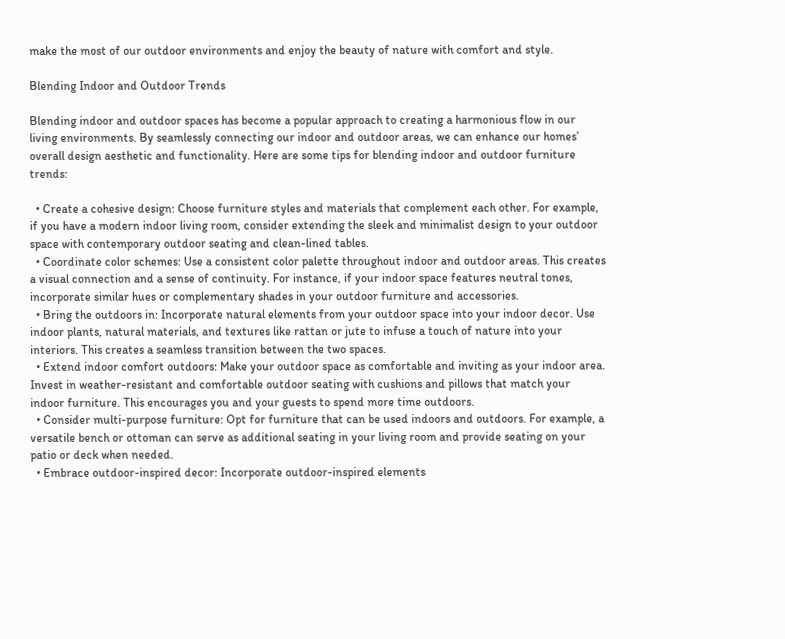make the most of our outdoor environments and enjoy the beauty of nature with comfort and style.

Blending Indoor and Outdoor Trends

Blending indoor and outdoor spaces has become a popular approach to creating a harmonious flow in our living environments. By seamlessly connecting our indoor and outdoor areas, we can enhance our homes’ overall design aesthetic and functionality. Here are some tips for blending indoor and outdoor furniture trends:

  • Create a cohesive design: Choose furniture styles and materials that complement each other. For example, if you have a modern indoor living room, consider extending the sleek and minimalist design to your outdoor space with contemporary outdoor seating and clean-lined tables.
  • Coordinate color schemes: Use a consistent color palette throughout indoor and outdoor areas. This creates a visual connection and a sense of continuity. For instance, if your indoor space features neutral tones, incorporate similar hues or complementary shades in your outdoor furniture and accessories.
  • Bring the outdoors in: Incorporate natural elements from your outdoor space into your indoor decor. Use indoor plants, natural materials, and textures like rattan or jute to infuse a touch of nature into your interiors. This creates a seamless transition between the two spaces.
  • Extend indoor comfort outdoors: Make your outdoor space as comfortable and inviting as your indoor area. Invest in weather-resistant and comfortable outdoor seating with cushions and pillows that match your indoor furniture. This encourages you and your guests to spend more time outdoors.
  • Consider multi-purpose furniture: Opt for furniture that can be used indoors and outdoors. For example, a versatile bench or ottoman can serve as additional seating in your living room and provide seating on your patio or deck when needed.
  • Embrace outdoor-inspired decor: Incorporate outdoor-inspired elements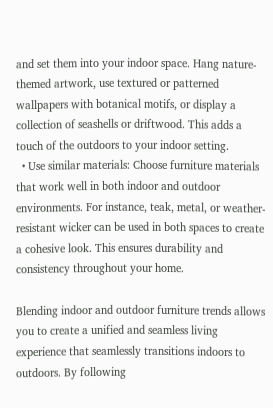and set them into your indoor space. Hang nature-themed artwork, use textured or patterned wallpapers with botanical motifs, or display a collection of seashells or driftwood. This adds a touch of the outdoors to your indoor setting.
  • Use similar materials: Choose furniture materials that work well in both indoor and outdoor environments. For instance, teak, metal, or weather-resistant wicker can be used in both spaces to create a cohesive look. This ensures durability and consistency throughout your home.

Blending indoor and outdoor furniture trends allows you to create a unified and seamless living experience that seamlessly transitions indoors to outdoors. By following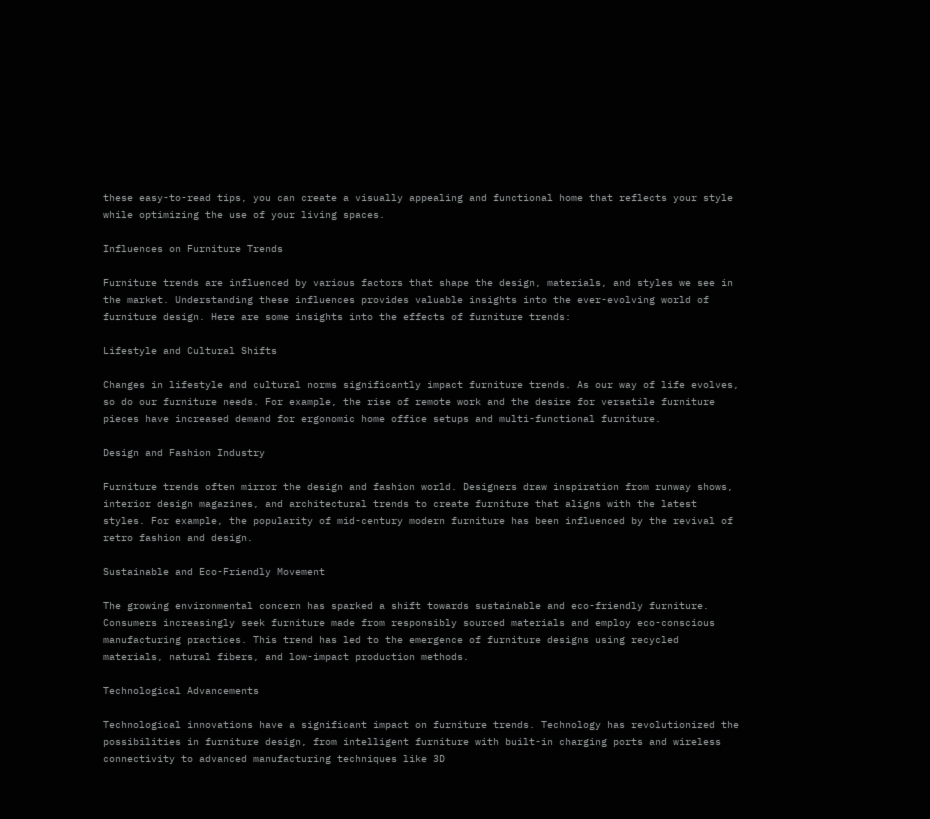these easy-to-read tips, you can create a visually appealing and functional home that reflects your style while optimizing the use of your living spaces.

Influences on Furniture Trends

Furniture trends are influenced by various factors that shape the design, materials, and styles we see in the market. Understanding these influences provides valuable insights into the ever-evolving world of furniture design. Here are some insights into the effects of furniture trends:

Lifestyle and Cultural Shifts

Changes in lifestyle and cultural norms significantly impact furniture trends. As our way of life evolves, so do our furniture needs. For example, the rise of remote work and the desire for versatile furniture pieces have increased demand for ergonomic home office setups and multi-functional furniture.

Design and Fashion Industry

Furniture trends often mirror the design and fashion world. Designers draw inspiration from runway shows, interior design magazines, and architectural trends to create furniture that aligns with the latest styles. For example, the popularity of mid-century modern furniture has been influenced by the revival of retro fashion and design.

Sustainable and Eco-Friendly Movement

The growing environmental concern has sparked a shift towards sustainable and eco-friendly furniture. Consumers increasingly seek furniture made from responsibly sourced materials and employ eco-conscious manufacturing practices. This trend has led to the emergence of furniture designs using recycled materials, natural fibers, and low-impact production methods.

Technological Advancements

Technological innovations have a significant impact on furniture trends. Technology has revolutionized the possibilities in furniture design, from intelligent furniture with built-in charging ports and wireless connectivity to advanced manufacturing techniques like 3D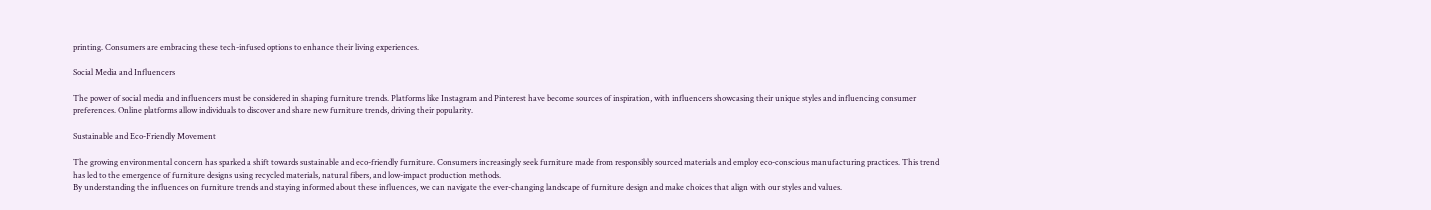printing. Consumers are embracing these tech-infused options to enhance their living experiences.

Social Media and Influencers

The power of social media and influencers must be considered in shaping furniture trends. Platforms like Instagram and Pinterest have become sources of inspiration, with influencers showcasing their unique styles and influencing consumer preferences. Online platforms allow individuals to discover and share new furniture trends, driving their popularity.

Sustainable and Eco-Friendly Movement

The growing environmental concern has sparked a shift towards sustainable and eco-friendly furniture. Consumers increasingly seek furniture made from responsibly sourced materials and employ eco-conscious manufacturing practices. This trend has led to the emergence of furniture designs using recycled materials, natural fibers, and low-impact production methods.
By understanding the influences on furniture trends and staying informed about these influences, we can navigate the ever-changing landscape of furniture design and make choices that align with our styles and values.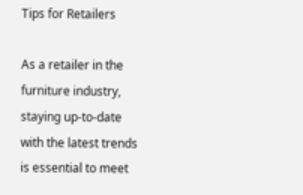Tips for Retailers

As a retailer in the furniture industry, staying up-to-date with the latest trends is essential to meet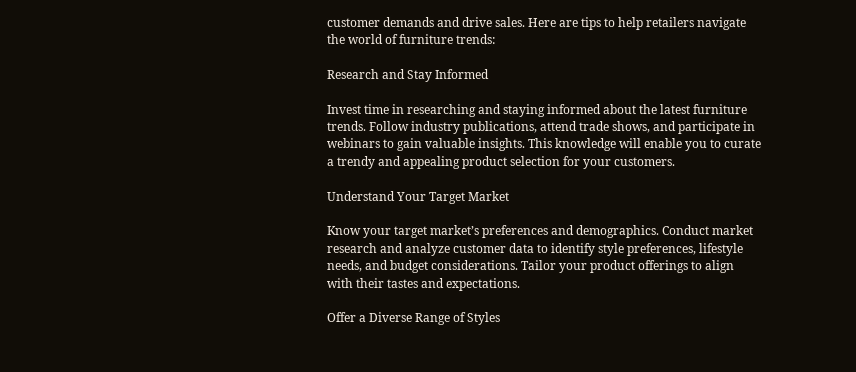customer demands and drive sales. Here are tips to help retailers navigate the world of furniture trends:

Research and Stay Informed

Invest time in researching and staying informed about the latest furniture trends. Follow industry publications, attend trade shows, and participate in webinars to gain valuable insights. This knowledge will enable you to curate a trendy and appealing product selection for your customers.

Understand Your Target Market

Know your target market’s preferences and demographics. Conduct market research and analyze customer data to identify style preferences, lifestyle needs, and budget considerations. Tailor your product offerings to align with their tastes and expectations.

Offer a Diverse Range of Styles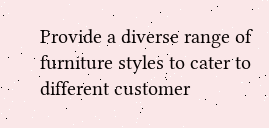Provide a diverse range of furniture styles to cater to different customer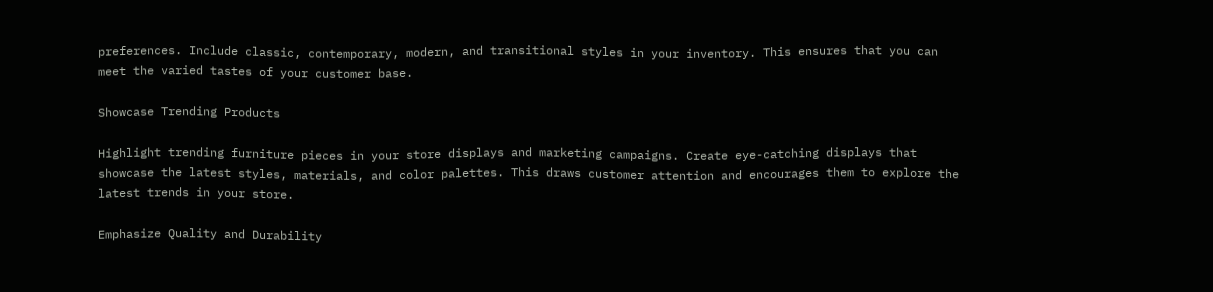preferences. Include classic, contemporary, modern, and transitional styles in your inventory. This ensures that you can meet the varied tastes of your customer base.

Showcase Trending Products

Highlight trending furniture pieces in your store displays and marketing campaigns. Create eye-catching displays that showcase the latest styles, materials, and color palettes. This draws customer attention and encourages them to explore the latest trends in your store.

Emphasize Quality and Durability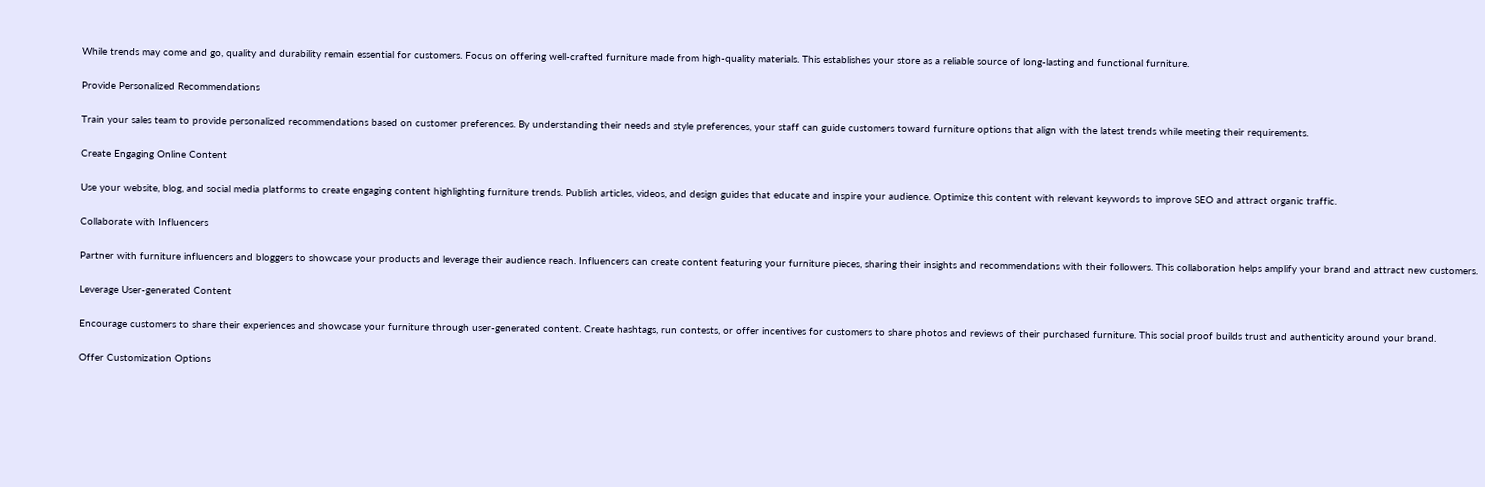While trends may come and go, quality and durability remain essential for customers. Focus on offering well-crafted furniture made from high-quality materials. This establishes your store as a reliable source of long-lasting and functional furniture.

Provide Personalized Recommendations

Train your sales team to provide personalized recommendations based on customer preferences. By understanding their needs and style preferences, your staff can guide customers toward furniture options that align with the latest trends while meeting their requirements.

Create Engaging Online Content

Use your website, blog, and social media platforms to create engaging content highlighting furniture trends. Publish articles, videos, and design guides that educate and inspire your audience. Optimize this content with relevant keywords to improve SEO and attract organic traffic.

Collaborate with Influencers

Partner with furniture influencers and bloggers to showcase your products and leverage their audience reach. Influencers can create content featuring your furniture pieces, sharing their insights and recommendations with their followers. This collaboration helps amplify your brand and attract new customers.

Leverage User-generated Content

Encourage customers to share their experiences and showcase your furniture through user-generated content. Create hashtags, run contests, or offer incentives for customers to share photos and reviews of their purchased furniture. This social proof builds trust and authenticity around your brand.

Offer Customization Options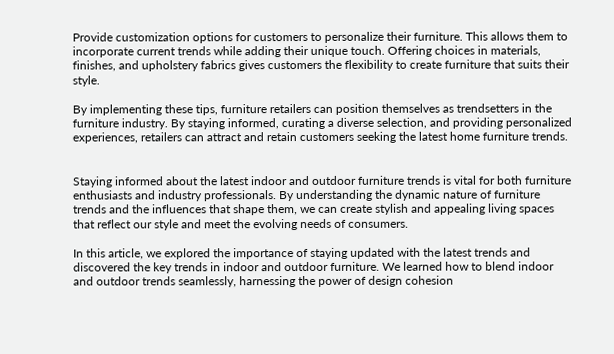Provide customization options for customers to personalize their furniture. This allows them to incorporate current trends while adding their unique touch. Offering choices in materials, finishes, and upholstery fabrics gives customers the flexibility to create furniture that suits their style.

By implementing these tips, furniture retailers can position themselves as trendsetters in the furniture industry. By staying informed, curating a diverse selection, and providing personalized experiences, retailers can attract and retain customers seeking the latest home furniture trends.


Staying informed about the latest indoor and outdoor furniture trends is vital for both furniture enthusiasts and industry professionals. By understanding the dynamic nature of furniture trends and the influences that shape them, we can create stylish and appealing living spaces that reflect our style and meet the evolving needs of consumers.

In this article, we explored the importance of staying updated with the latest trends and discovered the key trends in indoor and outdoor furniture. We learned how to blend indoor and outdoor trends seamlessly, harnessing the power of design cohesion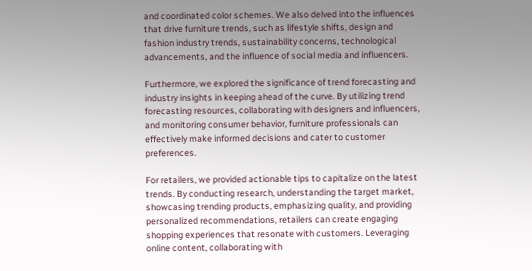and coordinated color schemes. We also delved into the influences that drive furniture trends, such as lifestyle shifts, design and fashion industry trends, sustainability concerns, technological advancements, and the influence of social media and influencers.

Furthermore, we explored the significance of trend forecasting and industry insights in keeping ahead of the curve. By utilizing trend forecasting resources, collaborating with designers and influencers, and monitoring consumer behavior, furniture professionals can effectively make informed decisions and cater to customer preferences.

For retailers, we provided actionable tips to capitalize on the latest trends. By conducting research, understanding the target market, showcasing trending products, emphasizing quality, and providing personalized recommendations, retailers can create engaging shopping experiences that resonate with customers. Leveraging online content, collaborating with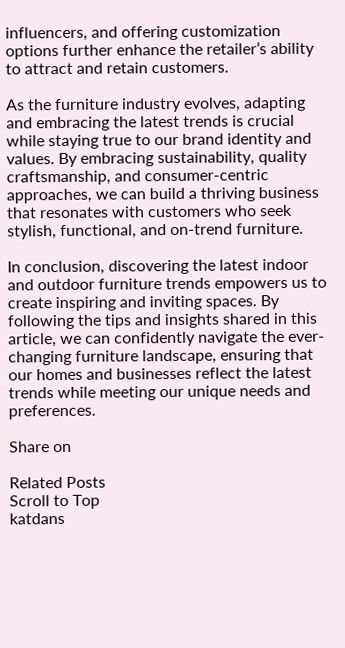influencers, and offering customization options further enhance the retailer’s ability to attract and retain customers.

As the furniture industry evolves, adapting and embracing the latest trends is crucial while staying true to our brand identity and values. By embracing sustainability, quality craftsmanship, and consumer-centric approaches, we can build a thriving business that resonates with customers who seek stylish, functional, and on-trend furniture.

In conclusion, discovering the latest indoor and outdoor furniture trends empowers us to create inspiring and inviting spaces. By following the tips and insights shared in this article, we can confidently navigate the ever-changing furniture landscape, ensuring that our homes and businesses reflect the latest trends while meeting our unique needs and preferences.

Share on

Related Posts
Scroll to Top
katdans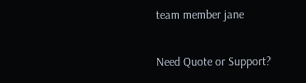team member jane

Need Quote or Support?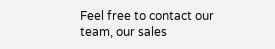Feel free to contact our team, our sales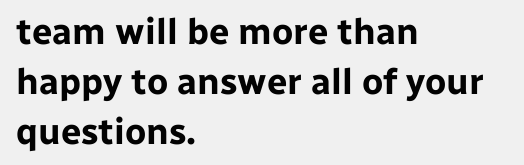team will be more than happy to answer all of your questions.